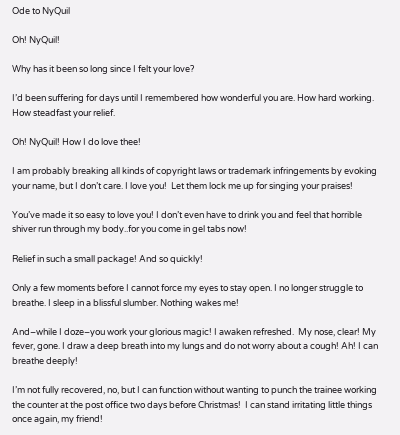Ode to NyQuil

Oh! NyQuil!

Why has it been so long since I felt your love?

I’d been suffering for days until I remembered how wonderful you are. How hard working. How steadfast your relief.

Oh! NyQuil! How I do love thee!

I am probably breaking all kinds of copyright laws or trademark infringements by evoking your name, but I don’t care. I love you!  Let them lock me up for singing your praises!

You’ve made it so easy to love you! I don’t even have to drink you and feel that horrible shiver run through my body..for you come in gel tabs now!

Relief in such a small package! And so quickly!

Only a few moments before I cannot force my eyes to stay open. I no longer struggle to breathe. I sleep in a blissful slumber. Nothing wakes me!

And–while I doze–you work your glorious magic! I awaken refreshed.  My nose, clear! My fever, gone. I draw a deep breath into my lungs and do not worry about a cough! Ah! I can breathe deeply!

I’m not fully recovered, no, but I can function without wanting to punch the trainee working the counter at the post office two days before Christmas!  I can stand irritating little things once again, my friend!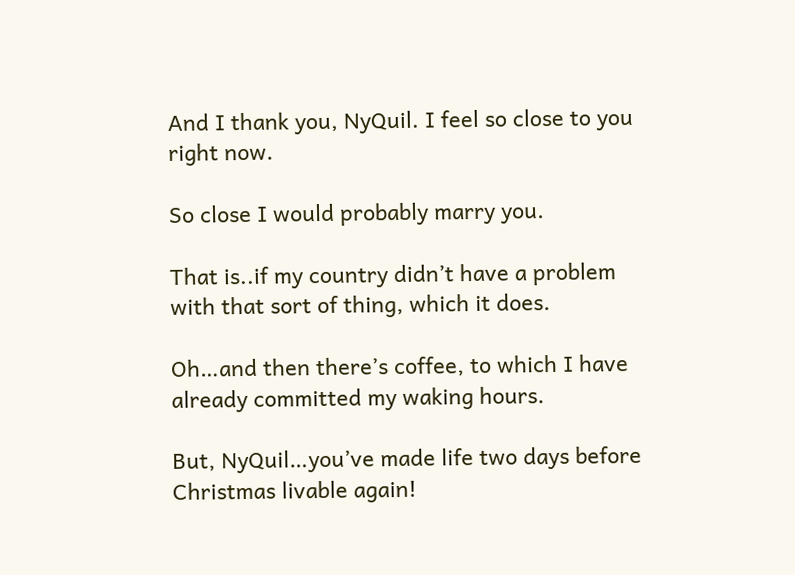And I thank you, NyQuil. I feel so close to you right now.

So close I would probably marry you.

That is..if my country didn’t have a problem with that sort of thing, which it does.

Oh…and then there’s coffee, to which I have already committed my waking hours.

But, NyQuil…you’ve made life two days before Christmas livable again!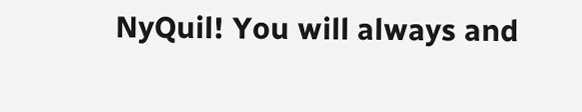NyQuil! You will always and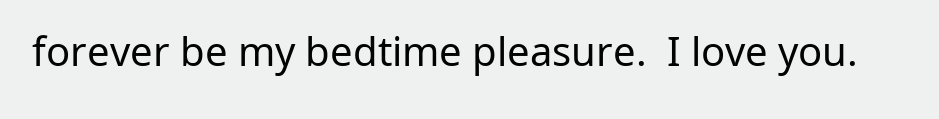forever be my bedtime pleasure.  I love you.